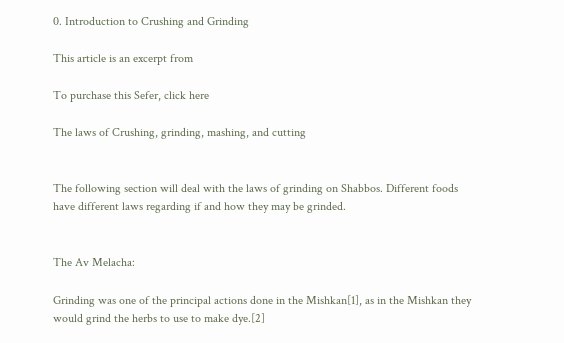0. Introduction to Crushing and Grinding

This article is an excerpt from

To purchase this Sefer, click here

The laws of Crushing, grinding, mashing, and cutting


The following section will deal with the laws of grinding on Shabbos. Different foods have different laws regarding if and how they may be grinded.


The Av Melacha:

Grinding was one of the principal actions done in the Mishkan[1], as in the Mishkan they would grind the herbs to use to make dye.[2]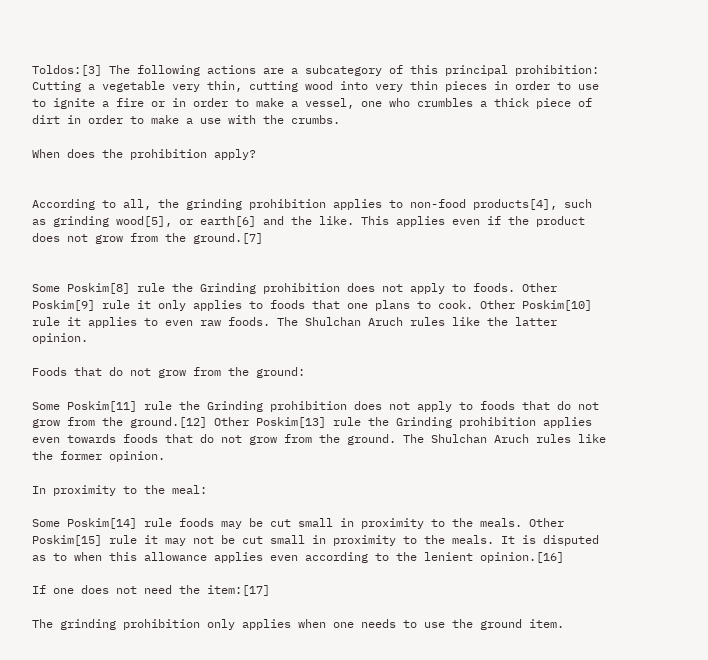Toldos:[3] The following actions are a subcategory of this principal prohibition: Cutting a vegetable very thin, cutting wood into very thin pieces in order to use to ignite a fire or in order to make a vessel, one who crumbles a thick piece of dirt in order to make a use with the crumbs.

When does the prohibition apply?


According to all, the grinding prohibition applies to non-food products[4], such as grinding wood[5], or earth[6] and the like. This applies even if the product does not grow from the ground.[7]


Some Poskim[8] rule the Grinding prohibition does not apply to foods. Other Poskim[9] rule it only applies to foods that one plans to cook. Other Poskim[10] rule it applies to even raw foods. The Shulchan Aruch rules like the latter opinion.

Foods that do not grow from the ground:

Some Poskim[11] rule the Grinding prohibition does not apply to foods that do not grow from the ground.[12] Other Poskim[13] rule the Grinding prohibition applies even towards foods that do not grow from the ground. The Shulchan Aruch rules like the former opinion.

In proximity to the meal:

Some Poskim[14] rule foods may be cut small in proximity to the meals. Other Poskim[15] rule it may not be cut small in proximity to the meals. It is disputed as to when this allowance applies even according to the lenient opinion.[16]

If one does not need the item:[17]

The grinding prohibition only applies when one needs to use the ground item.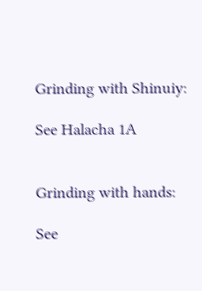Grinding with Shinuiy:

See Halacha 1A


Grinding with hands:

See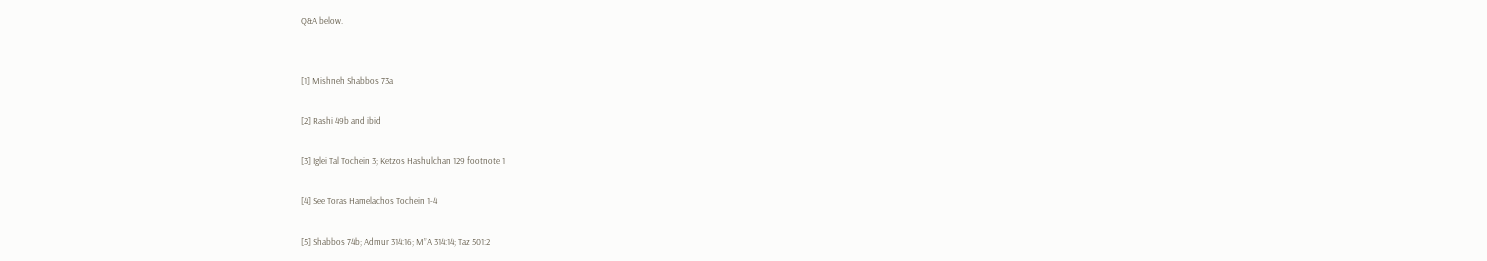Q&A below.


[1] Mishneh Shabbos 73a

[2] Rashi 49b and ibid

[3] Iglei Tal Tochein 3; Ketzos Hashulchan 129 footnote 1

[4] See Toras Hamelachos Tochein 1-4

[5] Shabbos 74b; Admur 314:16; M”A 314:14; Taz 501:2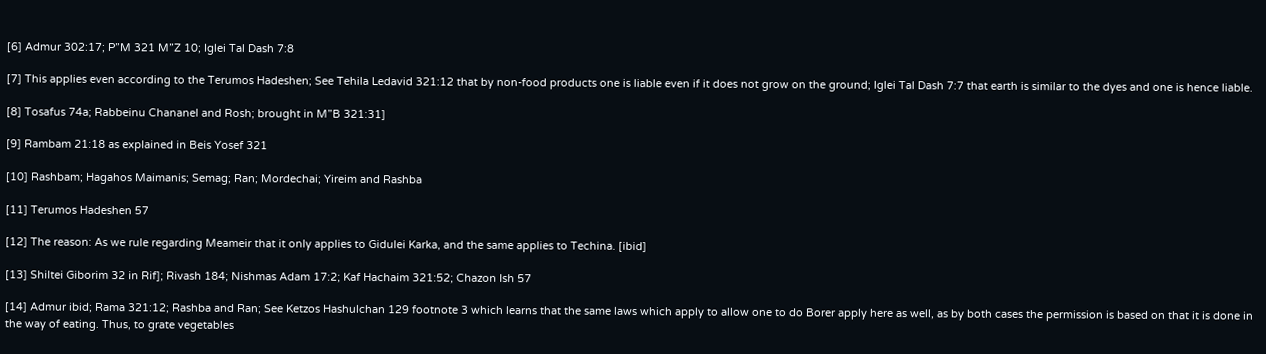[6] Admur 302:17; P”M 321 M”Z 10; Iglei Tal Dash 7:8

[7] This applies even according to the Terumos Hadeshen; See Tehila Ledavid 321:12 that by non-food products one is liable even if it does not grow on the ground; Iglei Tal Dash 7:7 that earth is similar to the dyes and one is hence liable.

[8] Tosafus 74a; Rabbeinu Chananel and Rosh; brought in M”B 321:31]

[9] Rambam 21:18 as explained in Beis Yosef 321

[10] Rashbam; Hagahos Maimanis; Semag; Ran; Mordechai; Yireim and Rashba

[11] Terumos Hadeshen 57

[12] The reason: As we rule regarding Meameir that it only applies to Gidulei Karka, and the same applies to Techina. [ibid]

[13] Shiltei Giborim 32 in Rif]; Rivash 184; Nishmas Adam 17:2; Kaf Hachaim 321:52; Chazon Ish 57

[14] Admur ibid; Rama 321:12; Rashba and Ran; See Ketzos Hashulchan 129 footnote 3 which learns that the same laws which apply to allow one to do Borer apply here as well, as by both cases the permission is based on that it is done in the way of eating. Thus, to grate vegetables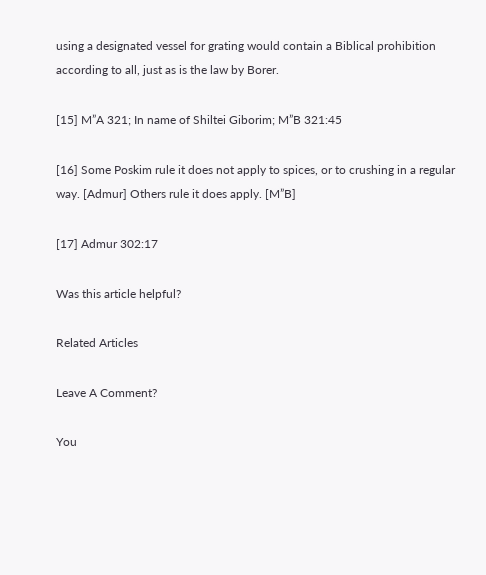using a designated vessel for grating would contain a Biblical prohibition according to all, just as is the law by Borer.

[15] M”A 321; In name of Shiltei Giborim; M”B 321:45

[16] Some Poskim rule it does not apply to spices, or to crushing in a regular way. [Admur] Others rule it does apply. [M”B]

[17] Admur 302:17

Was this article helpful?

Related Articles

Leave A Comment?

You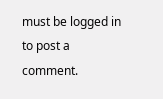must be logged in to post a comment.